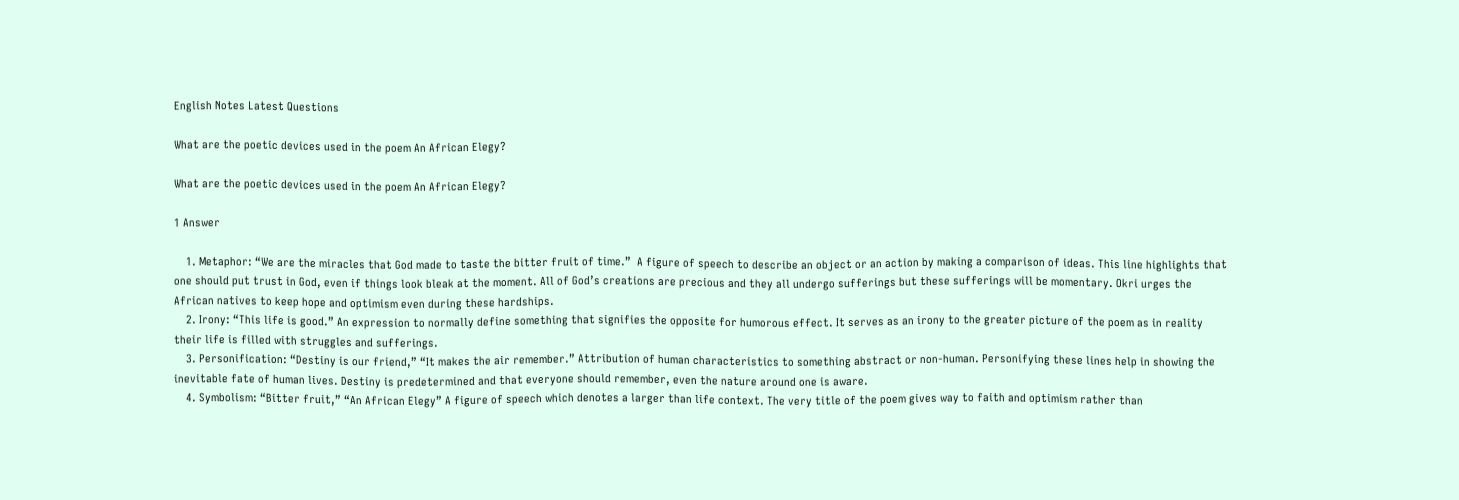English Notes Latest Questions

What are the poetic devices used in the poem An African Elegy?

What are the poetic devices used in the poem An African Elegy?

1 Answer

    1. Metaphor: “We are the miracles that God made to taste the bitter fruit of time.”  A figure of speech to describe an object or an action by making a comparison of ideas. This line highlights that one should put trust in God, even if things look bleak at the moment. All of God’s creations are precious and they all undergo sufferings but these sufferings will be momentary. Okri urges the African natives to keep hope and optimism even during these hardships.
    2. Irony: “This life is good.” An expression to normally define something that signifies the opposite for humorous effect. It serves as an irony to the greater picture of the poem as in reality their life is filled with struggles and sufferings.
    3. Personification: “Destiny is our friend,” “It makes the air remember.” Attribution of human characteristics to something abstract or non-human. Personifying these lines help in showing the inevitable fate of human lives. Destiny is predetermined and that everyone should remember, even the nature around one is aware.
    4. Symbolism: “Bitter fruit,” “An African Elegy” A figure of speech which denotes a larger than life context. The very title of the poem gives way to faith and optimism rather than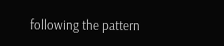following the pattern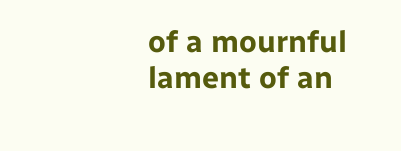of a mournful lament of an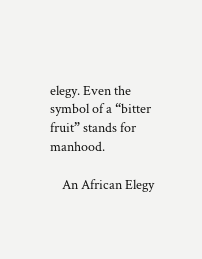elegy. Even the symbol of a “bitter fruit” stands for manhood.

    An African Elegy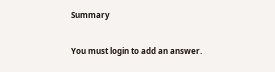Summary

You must login to add an answer.